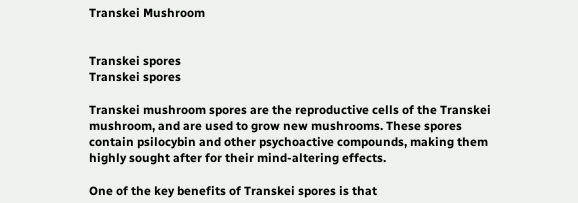Transkei Mushroom


Transkei spores
Transkei spores

Transkei mushroom spores are the reproductive cells of the Transkei mushroom, and are used to grow new mushrooms. These spores contain psilocybin and other psychoactive compounds, making them highly sought after for their mind-altering effects.

One of the key benefits of Transkei spores is that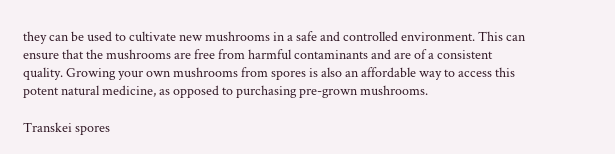they can be used to cultivate new mushrooms in a safe and controlled environment. This can ensure that the mushrooms are free from harmful contaminants and are of a consistent quality. Growing your own mushrooms from spores is also an affordable way to access this potent natural medicine, as opposed to purchasing pre-grown mushrooms.

Transkei spores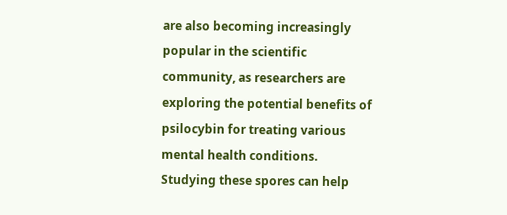are also becoming increasingly popular in the scientific community, as researchers are exploring the potential benefits of psilocybin for treating various mental health conditions. Studying these spores can help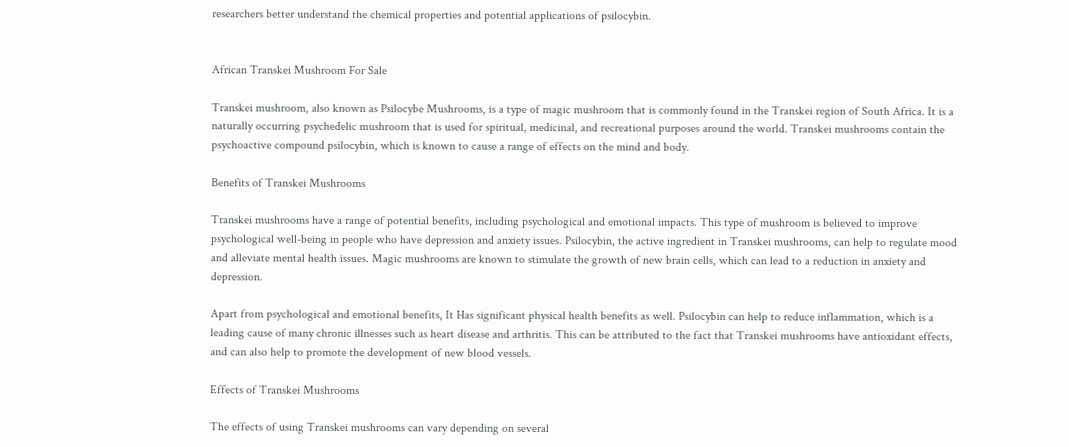researchers better understand the chemical properties and potential applications of psilocybin.


African Transkei Mushroom For Sale

Transkei mushroom, also known as Psilocybe Mushrooms, is a type of magic mushroom that is commonly found in the Transkei region of South Africa. It is a naturally occurring psychedelic mushroom that is used for spiritual, medicinal, and recreational purposes around the world. Transkei mushrooms contain the psychoactive compound psilocybin, which is known to cause a range of effects on the mind and body.

Benefits of Transkei Mushrooms

Transkei mushrooms have a range of potential benefits, including psychological and emotional impacts. This type of mushroom is believed to improve psychological well-being in people who have depression and anxiety issues. Psilocybin, the active ingredient in Transkei mushrooms, can help to regulate mood and alleviate mental health issues. Magic mushrooms are known to stimulate the growth of new brain cells, which can lead to a reduction in anxiety and depression.

Apart from psychological and emotional benefits, It Has significant physical health benefits as well. Psilocybin can help to reduce inflammation, which is a leading cause of many chronic illnesses such as heart disease and arthritis. This can be attributed to the fact that Transkei mushrooms have antioxidant effects, and can also help to promote the development of new blood vessels.

Effects of Transkei Mushrooms

The effects of using Transkei mushrooms can vary depending on several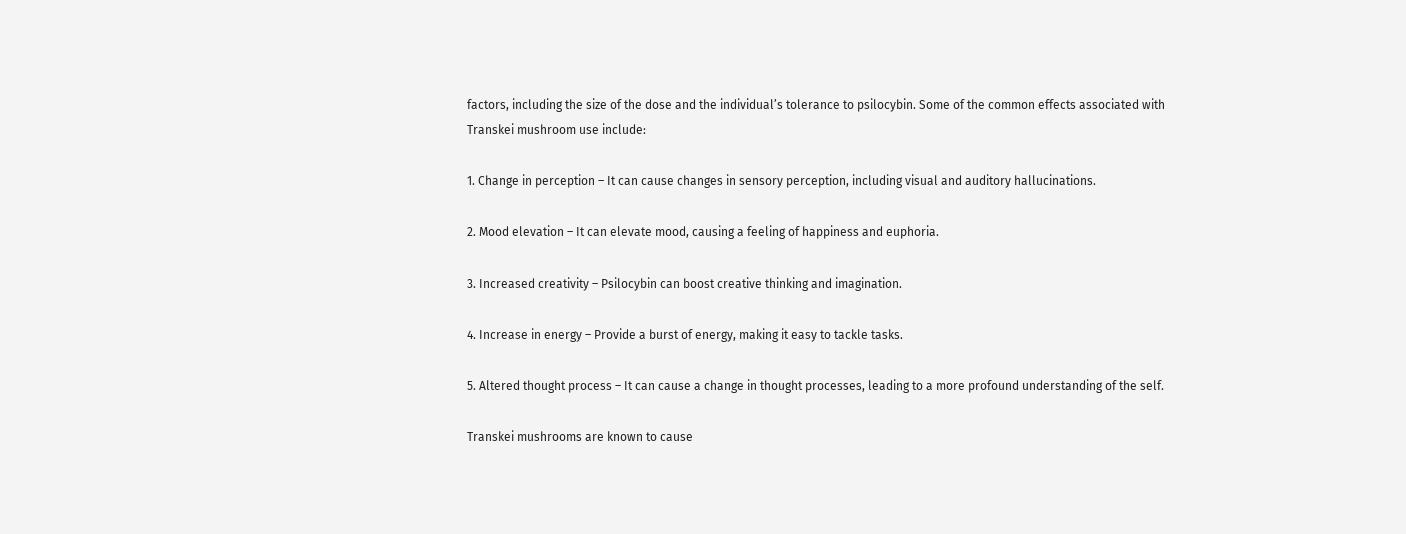factors, including the size of the dose and the individual’s tolerance to psilocybin. Some of the common effects associated with Transkei mushroom use include:

1. Change in perception – It can cause changes in sensory perception, including visual and auditory hallucinations.

2. Mood elevation – It can elevate mood, causing a feeling of happiness and euphoria.

3. Increased creativity – Psilocybin can boost creative thinking and imagination.

4. Increase in energy – Provide a burst of energy, making it easy to tackle tasks.

5. Altered thought process – It can cause a change in thought processes, leading to a more profound understanding of the self.

Transkei mushrooms are known to cause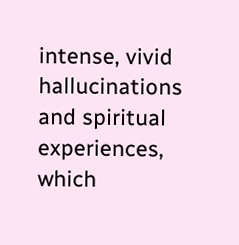intense, vivid hallucinations and spiritual experiences, which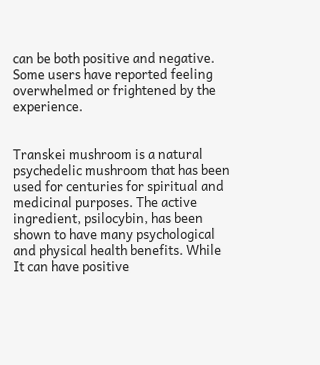can be both positive and negative. Some users have reported feeling overwhelmed or frightened by the experience.


Transkei mushroom is a natural psychedelic mushroom that has been used for centuries for spiritual and medicinal purposes. The active ingredient, psilocybin, has been shown to have many psychological and physical health benefits. While It can have positive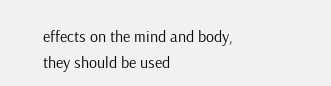effects on the mind and body, they should be used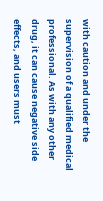with caution and under the supervision of a qualified medical professional. As with any other drug, it can cause negative side effects, and users must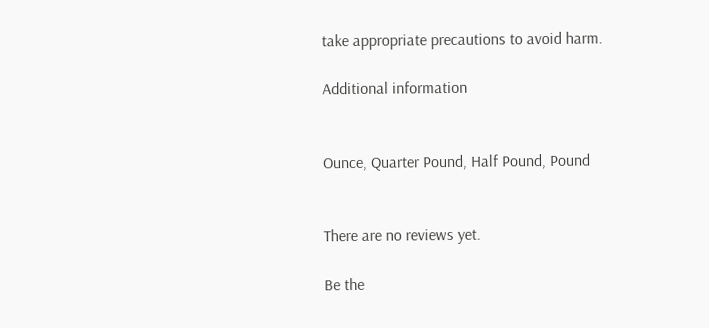take appropriate precautions to avoid harm.

Additional information


Ounce, Quarter Pound, Half Pound, Pound


There are no reviews yet.

Be the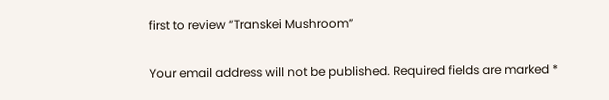first to review “Transkei Mushroom”

Your email address will not be published. Required fields are marked *